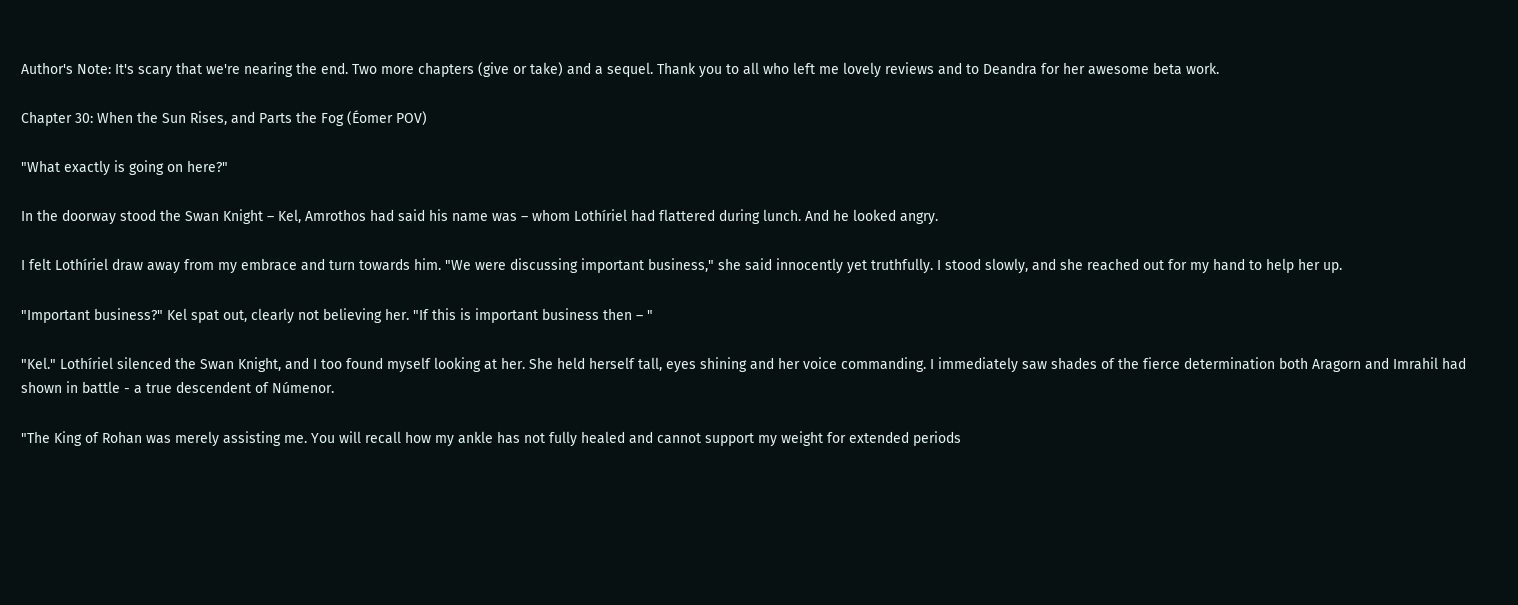Author's Note: It's scary that we're nearing the end. Two more chapters (give or take) and a sequel. Thank you to all who left me lovely reviews and to Deandra for her awesome beta work.

Chapter 30: When the Sun Rises, and Parts the Fog (Éomer POV)

"What exactly is going on here?"

In the doorway stood the Swan Knight – Kel, Amrothos had said his name was – whom Lothíriel had flattered during lunch. And he looked angry.

I felt Lothíriel draw away from my embrace and turn towards him. "We were discussing important business," she said innocently yet truthfully. I stood slowly, and she reached out for my hand to help her up.

"Important business?" Kel spat out, clearly not believing her. "If this is important business then – "

"Kel." Lothíriel silenced the Swan Knight, and I too found myself looking at her. She held herself tall, eyes shining and her voice commanding. I immediately saw shades of the fierce determination both Aragorn and Imrahil had shown in battle - a true descendent of Númenor.

"The King of Rohan was merely assisting me. You will recall how my ankle has not fully healed and cannot support my weight for extended periods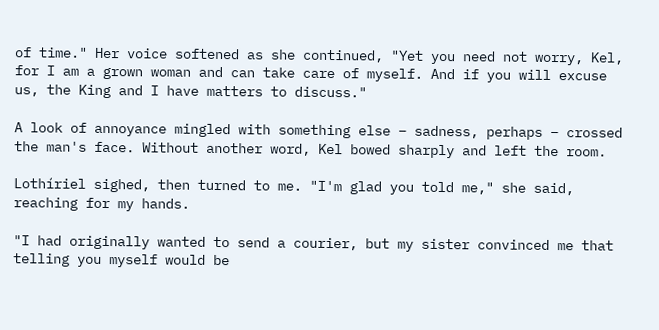of time." Her voice softened as she continued, "Yet you need not worry, Kel, for I am a grown woman and can take care of myself. And if you will excuse us, the King and I have matters to discuss."

A look of annoyance mingled with something else – sadness, perhaps – crossed the man's face. Without another word, Kel bowed sharply and left the room.

Lothíriel sighed, then turned to me. "I'm glad you told me," she said, reaching for my hands.

"I had originally wanted to send a courier, but my sister convinced me that telling you myself would be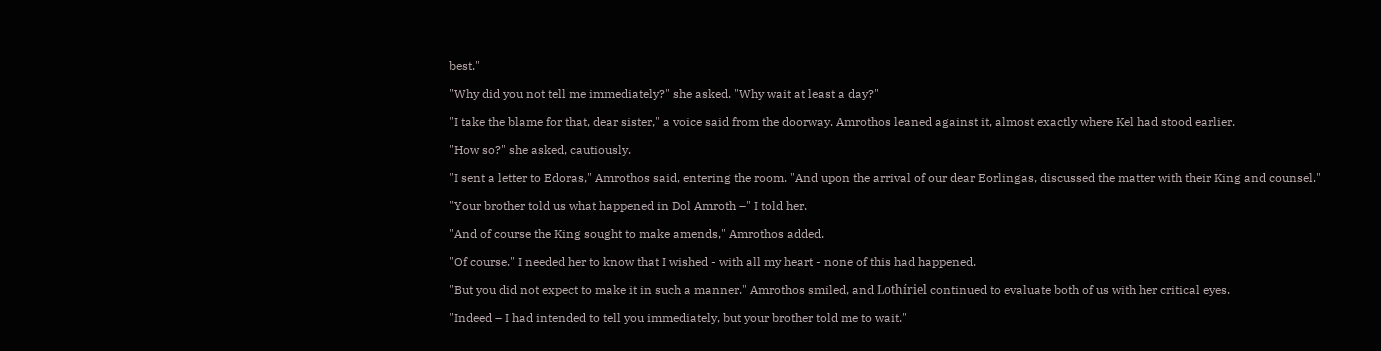best."

"Why did you not tell me immediately?" she asked. "Why wait at least a day?"

"I take the blame for that, dear sister," a voice said from the doorway. Amrothos leaned against it, almost exactly where Kel had stood earlier.

"How so?" she asked, cautiously.

"I sent a letter to Edoras," Amrothos said, entering the room. "And upon the arrival of our dear Eorlingas, discussed the matter with their King and counsel."

"Your brother told us what happened in Dol Amroth –" I told her.

"And of course the King sought to make amends," Amrothos added.

"Of course." I needed her to know that I wished - with all my heart - none of this had happened.

"But you did not expect to make it in such a manner." Amrothos smiled, and Lothíriel continued to evaluate both of us with her critical eyes.

"Indeed – I had intended to tell you immediately, but your brother told me to wait."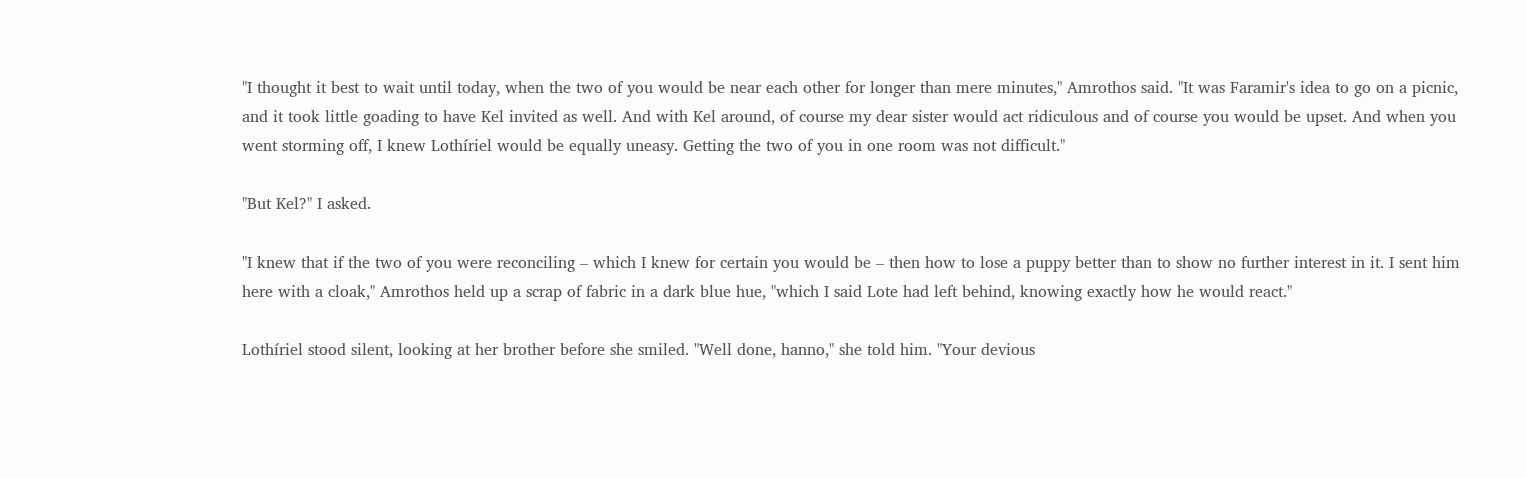"I thought it best to wait until today, when the two of you would be near each other for longer than mere minutes," Amrothos said. "It was Faramir's idea to go on a picnic, and it took little goading to have Kel invited as well. And with Kel around, of course my dear sister would act ridiculous and of course you would be upset. And when you went storming off, I knew Lothíriel would be equally uneasy. Getting the two of you in one room was not difficult."

"But Kel?" I asked.

"I knew that if the two of you were reconciling – which I knew for certain you would be – then how to lose a puppy better than to show no further interest in it. I sent him here with a cloak," Amrothos held up a scrap of fabric in a dark blue hue, "which I said Lote had left behind, knowing exactly how he would react."

Lothíriel stood silent, looking at her brother before she smiled. "Well done, hanno," she told him. "Your devious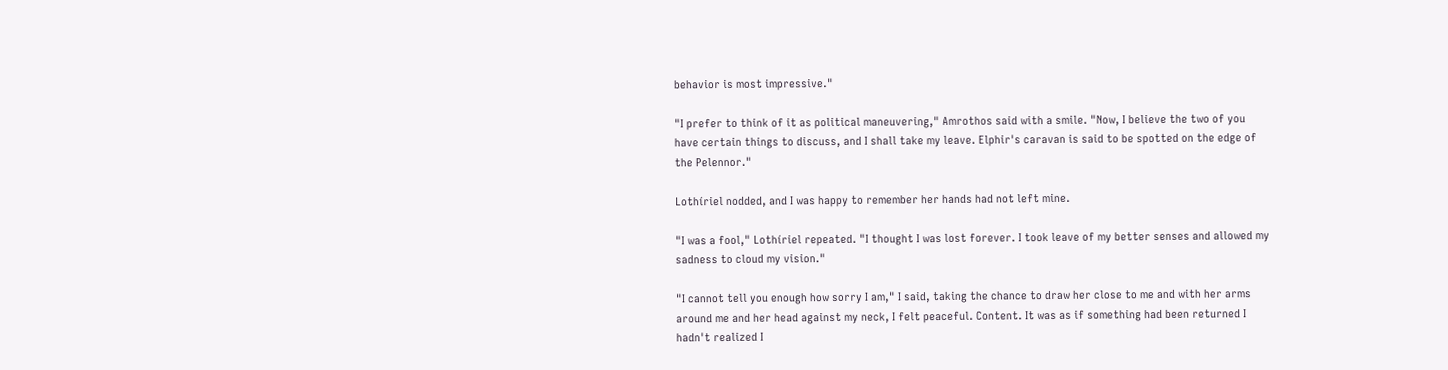behavior is most impressive."

"I prefer to think of it as political maneuvering," Amrothos said with a smile. "Now, I believe the two of you have certain things to discuss, and I shall take my leave. Elphir's caravan is said to be spotted on the edge of the Pelennor."

Lothíriel nodded, and I was happy to remember her hands had not left mine.

"I was a fool," Lothíriel repeated. "I thought I was lost forever. I took leave of my better senses and allowed my sadness to cloud my vision."

"I cannot tell you enough how sorry I am," I said, taking the chance to draw her close to me and with her arms around me and her head against my neck, I felt peaceful. Content. It was as if something had been returned I hadn't realized I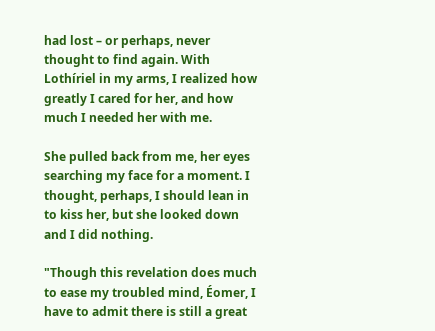had lost – or perhaps, never thought to find again. With Lothíriel in my arms, I realized how greatly I cared for her, and how much I needed her with me.

She pulled back from me, her eyes searching my face for a moment. I thought, perhaps, I should lean in to kiss her, but she looked down and I did nothing.

"Though this revelation does much to ease my troubled mind, Éomer, I have to admit there is still a great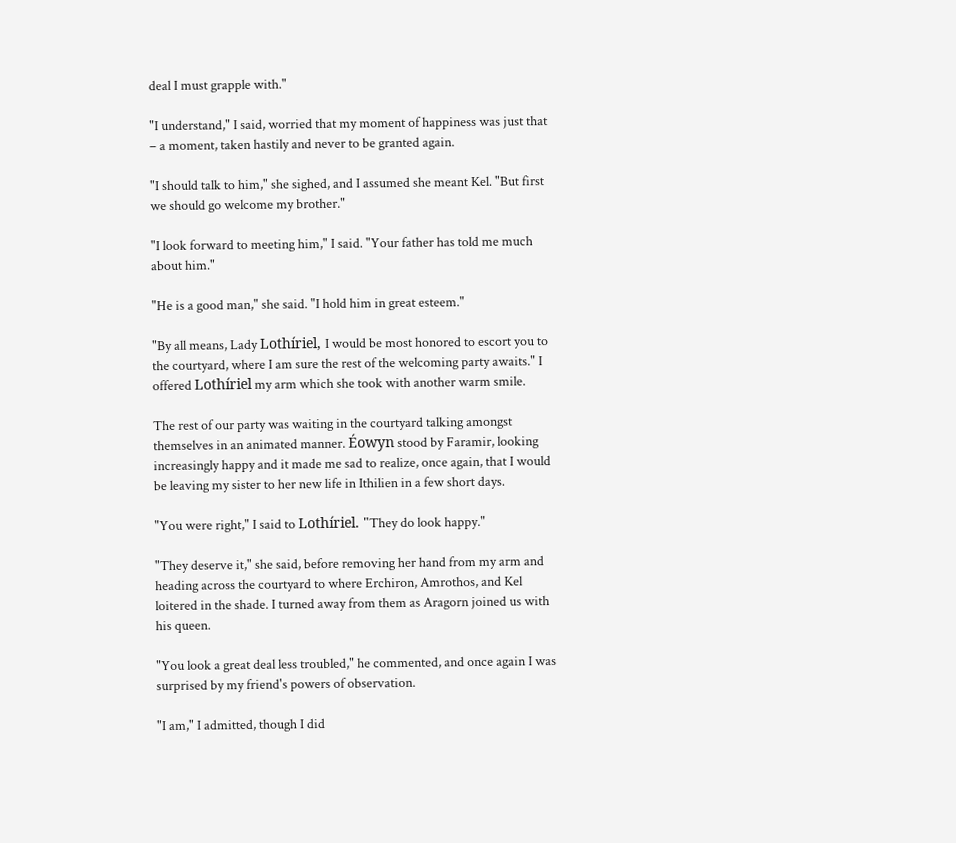deal I must grapple with."

"I understand," I said, worried that my moment of happiness was just that – a moment, taken hastily and never to be granted again.

"I should talk to him," she sighed, and I assumed she meant Kel. "But first we should go welcome my brother."

"I look forward to meeting him," I said. "Your father has told me much about him."

"He is a good man," she said. "I hold him in great esteem."

"By all means, Lady Lothíriel, I would be most honored to escort you to the courtyard, where I am sure the rest of the welcoming party awaits." I offered Lothíriel my arm which she took with another warm smile.

The rest of our party was waiting in the courtyard talking amongst themselves in an animated manner. Éowyn stood by Faramir, looking increasingly happy and it made me sad to realize, once again, that I would be leaving my sister to her new life in Ithilien in a few short days.

"You were right," I said to Lothíriel. "They do look happy."

"They deserve it," she said, before removing her hand from my arm and heading across the courtyard to where Erchiron, Amrothos, and Kel loitered in the shade. I turned away from them as Aragorn joined us with his queen.

"You look a great deal less troubled," he commented, and once again I was surprised by my friend's powers of observation.

"I am," I admitted, though I did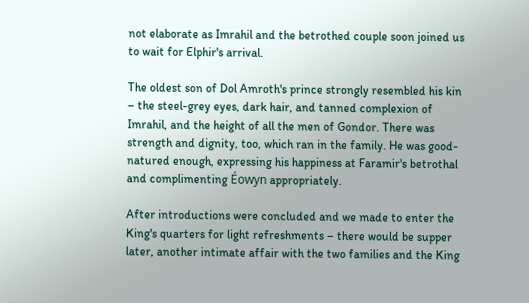not elaborate as Imrahil and the betrothed couple soon joined us to wait for Elphir's arrival.

The oldest son of Dol Amroth's prince strongly resembled his kin – the steel-grey eyes, dark hair, and tanned complexion of Imrahil, and the height of all the men of Gondor. There was strength and dignity, too, which ran in the family. He was good-natured enough, expressing his happiness at Faramir's betrothal and complimenting Éowyn appropriately.

After introductions were concluded and we made to enter the King's quarters for light refreshments – there would be supper later, another intimate affair with the two families and the King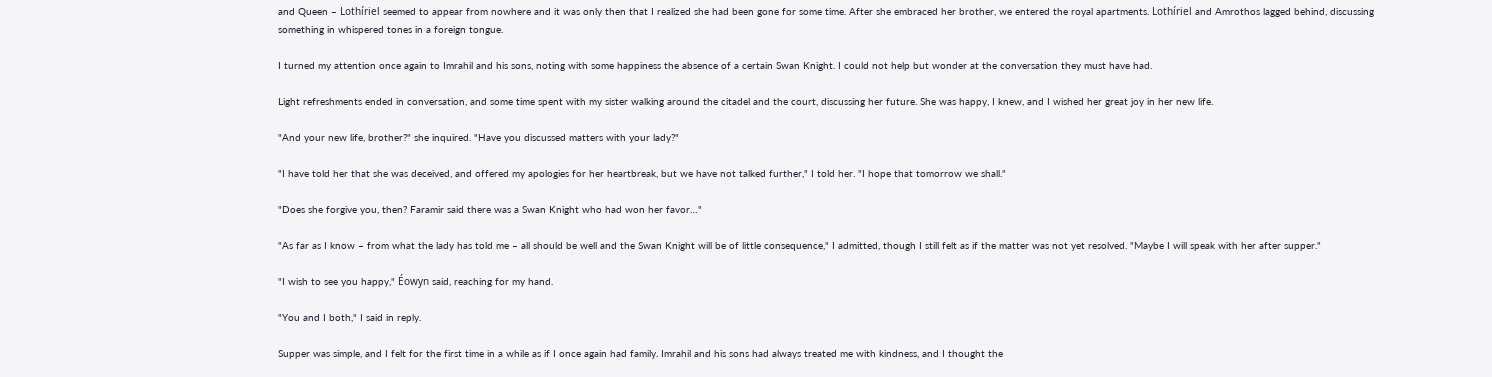and Queen – Lothíriel seemed to appear from nowhere and it was only then that I realized she had been gone for some time. After she embraced her brother, we entered the royal apartments. Lothíriel and Amrothos lagged behind, discussing something in whispered tones in a foreign tongue.

I turned my attention once again to Imrahil and his sons, noting with some happiness the absence of a certain Swan Knight. I could not help but wonder at the conversation they must have had.

Light refreshments ended in conversation, and some time spent with my sister walking around the citadel and the court, discussing her future. She was happy, I knew, and I wished her great joy in her new life.

"And your new life, brother?" she inquired. "Have you discussed matters with your lady?"

"I have told her that she was deceived, and offered my apologies for her heartbreak, but we have not talked further," I told her. "I hope that tomorrow we shall."

"Does she forgive you, then? Faramir said there was a Swan Knight who had won her favor…"

"As far as I know – from what the lady has told me – all should be well and the Swan Knight will be of little consequence," I admitted, though I still felt as if the matter was not yet resolved. "Maybe I will speak with her after supper."

"I wish to see you happy," Éowyn said, reaching for my hand.

"You and I both," I said in reply.

Supper was simple, and I felt for the first time in a while as if I once again had family. Imrahil and his sons had always treated me with kindness, and I thought the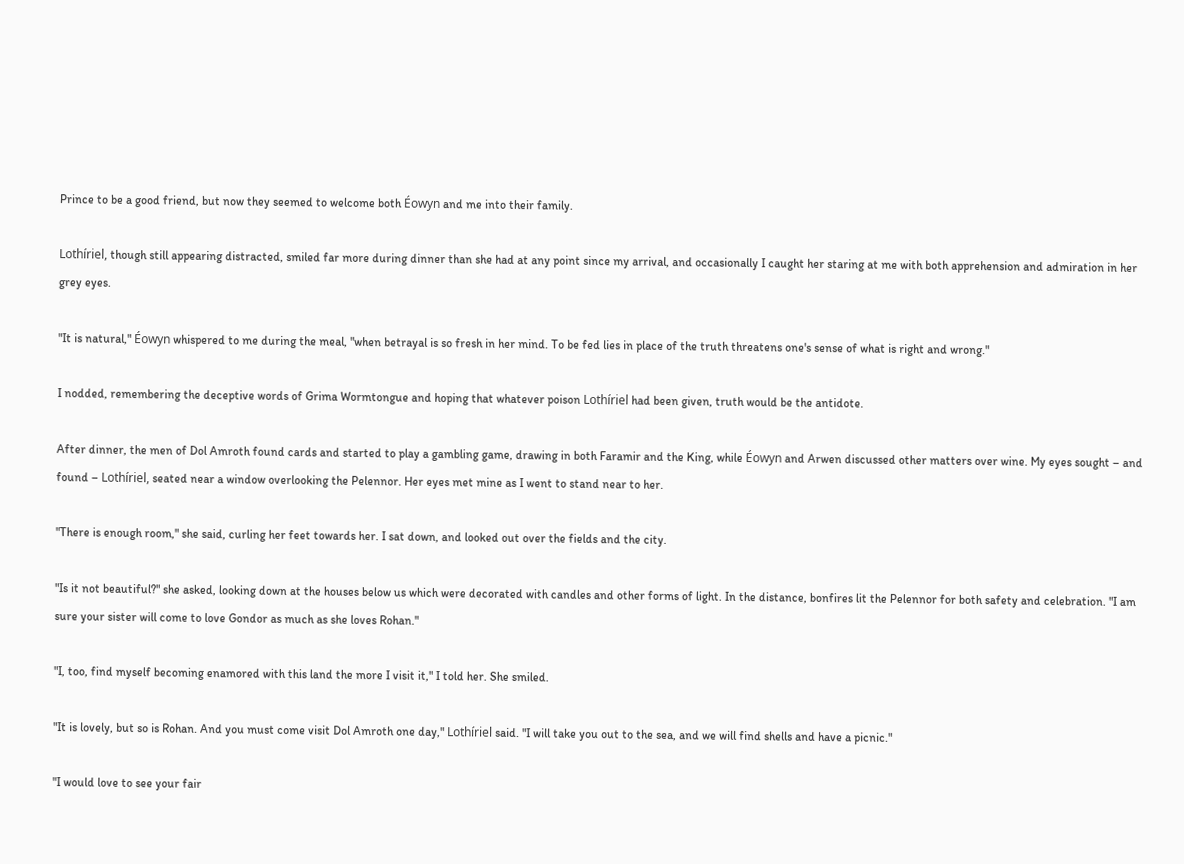Prince to be a good friend, but now they seemed to welcome both Éowyn and me into their family.

Lothíriel, though still appearing distracted, smiled far more during dinner than she had at any point since my arrival, and occasionally I caught her staring at me with both apprehension and admiration in her grey eyes.

"It is natural," Éowyn whispered to me during the meal, "when betrayal is so fresh in her mind. To be fed lies in place of the truth threatens one's sense of what is right and wrong."

I nodded, remembering the deceptive words of Grima Wormtongue and hoping that whatever poison Lothíriel had been given, truth would be the antidote.

After dinner, the men of Dol Amroth found cards and started to play a gambling game, drawing in both Faramir and the King, while Éowyn and Arwen discussed other matters over wine. My eyes sought – and found – Lothíriel, seated near a window overlooking the Pelennor. Her eyes met mine as I went to stand near to her.

"There is enough room," she said, curling her feet towards her. I sat down, and looked out over the fields and the city.

"Is it not beautiful?" she asked, looking down at the houses below us which were decorated with candles and other forms of light. In the distance, bonfires lit the Pelennor for both safety and celebration. "I am sure your sister will come to love Gondor as much as she loves Rohan."

"I, too, find myself becoming enamored with this land the more I visit it," I told her. She smiled.

"It is lovely, but so is Rohan. And you must come visit Dol Amroth one day," Lothíriel said. "I will take you out to the sea, and we will find shells and have a picnic."

"I would love to see your fair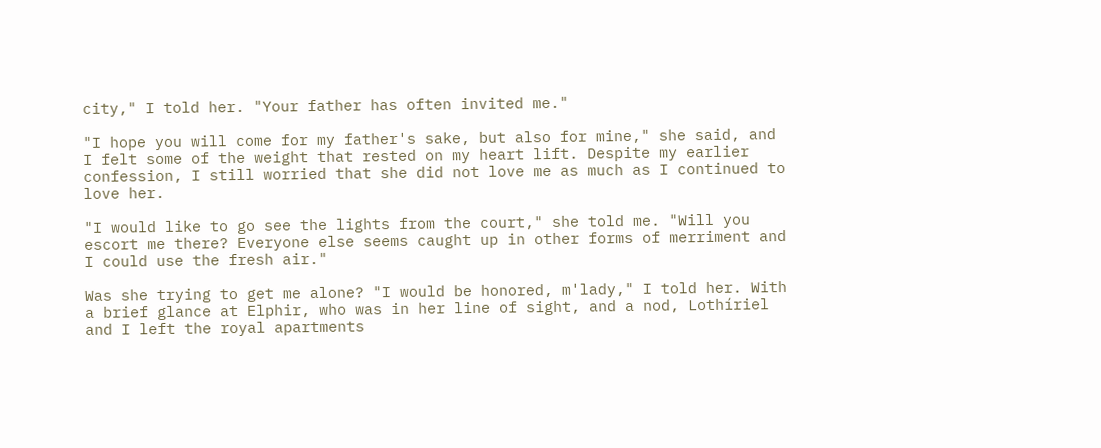city," I told her. "Your father has often invited me."

"I hope you will come for my father's sake, but also for mine," she said, and I felt some of the weight that rested on my heart lift. Despite my earlier confession, I still worried that she did not love me as much as I continued to love her.

"I would like to go see the lights from the court," she told me. "Will you escort me there? Everyone else seems caught up in other forms of merriment and I could use the fresh air."

Was she trying to get me alone? "I would be honored, m'lady," I told her. With a brief glance at Elphir, who was in her line of sight, and a nod, Lothíriel and I left the royal apartments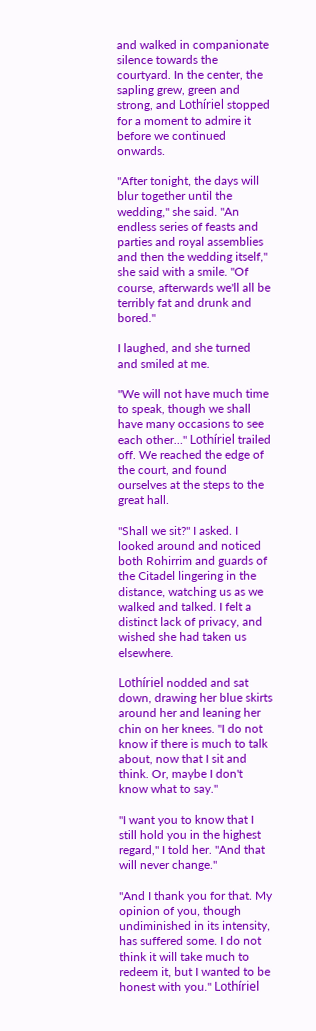and walked in companionate silence towards the courtyard. In the center, the sapling grew, green and strong, and Lothíriel stopped for a moment to admire it before we continued onwards.

"After tonight, the days will blur together until the wedding," she said. "An endless series of feasts and parties and royal assemblies and then the wedding itself," she said with a smile. "Of course, afterwards we'll all be terribly fat and drunk and bored."

I laughed, and she turned and smiled at me.

"We will not have much time to speak, though we shall have many occasions to see each other…" Lothíriel trailed off. We reached the edge of the court, and found ourselves at the steps to the great hall.

"Shall we sit?" I asked. I looked around and noticed both Rohirrim and guards of the Citadel lingering in the distance, watching us as we walked and talked. I felt a distinct lack of privacy, and wished she had taken us elsewhere.

Lothíriel nodded and sat down, drawing her blue skirts around her and leaning her chin on her knees. "I do not know if there is much to talk about, now that I sit and think. Or, maybe I don't know what to say."

"I want you to know that I still hold you in the highest regard," I told her. "And that will never change."

"And I thank you for that. My opinion of you, though undiminished in its intensity, has suffered some. I do not think it will take much to redeem it, but I wanted to be honest with you." Lothíriel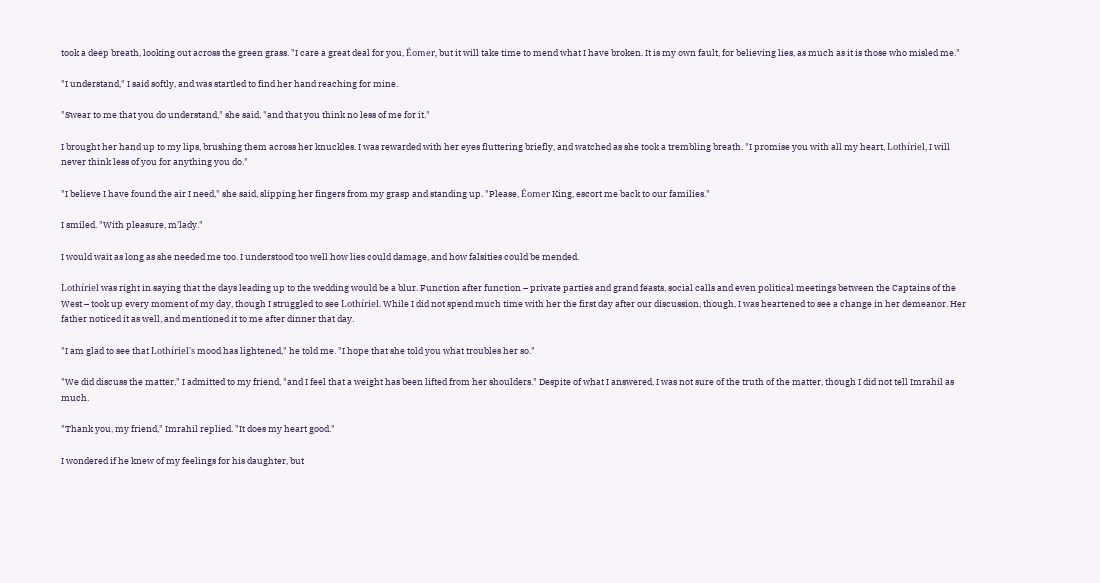took a deep breath, looking out across the green grass. "I care a great deal for you, Éomer, but it will take time to mend what I have broken. It is my own fault, for believing lies, as much as it is those who misled me."

"I understand," I said softly, and was startled to find her hand reaching for mine.

"Swear to me that you do understand," she said, "and that you think no less of me for it."

I brought her hand up to my lips, brushing them across her knuckles. I was rewarded with her eyes fluttering briefly, and watched as she took a trembling breath. "I promise you with all my heart, Lothíriel, I will never think less of you for anything you do."

"I believe I have found the air I need," she said, slipping her fingers from my grasp and standing up. "Please, Éomer King, escort me back to our families."

I smiled. "With pleasure, m'lady."

I would wait as long as she needed me too. I understood too well how lies could damage, and how falsities could be mended.

Lothíriel was right in saying that the days leading up to the wedding would be a blur. Function after function – private parties and grand feasts, social calls and even political meetings between the Captains of the West – took up every moment of my day, though I struggled to see Lothíriel. While I did not spend much time with her the first day after our discussion, though, I was heartened to see a change in her demeanor. Her father noticed it as well, and mentioned it to me after dinner that day.

"I am glad to see that Lothíriel's mood has lightened," he told me. "I hope that she told you what troubles her so."

"We did discuss the matter," I admitted to my friend, "and I feel that a weight has been lifted from her shoulders." Despite of what I answered, I was not sure of the truth of the matter, though I did not tell Imrahil as much.

"Thank you, my friend," Imrahil replied. "It does my heart good."

I wondered if he knew of my feelings for his daughter, but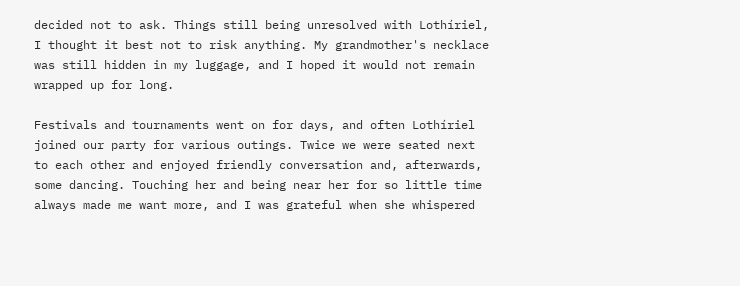decided not to ask. Things still being unresolved with Lothíriel, I thought it best not to risk anything. My grandmother's necklace was still hidden in my luggage, and I hoped it would not remain wrapped up for long.

Festivals and tournaments went on for days, and often Lothíriel joined our party for various outings. Twice we were seated next to each other and enjoyed friendly conversation and, afterwards, some dancing. Touching her and being near her for so little time always made me want more, and I was grateful when she whispered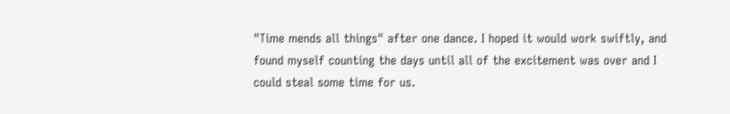"Time mends all things" after one dance. I hoped it would work swiftly, and found myself counting the days until all of the excitement was over and I could steal some time for us.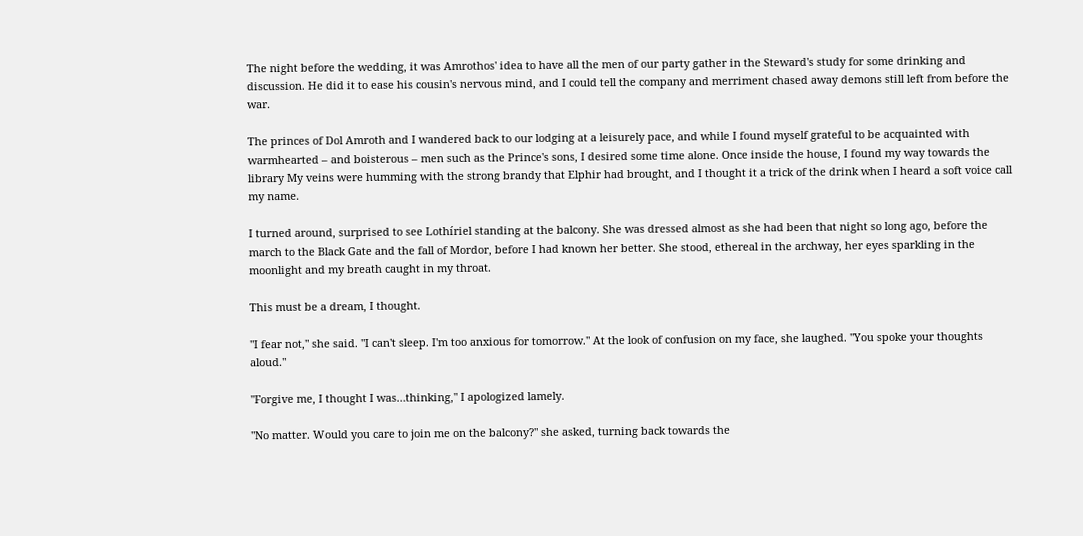The night before the wedding, it was Amrothos' idea to have all the men of our party gather in the Steward's study for some drinking and discussion. He did it to ease his cousin's nervous mind, and I could tell the company and merriment chased away demons still left from before the war.

The princes of Dol Amroth and I wandered back to our lodging at a leisurely pace, and while I found myself grateful to be acquainted with warmhearted – and boisterous – men such as the Prince's sons, I desired some time alone. Once inside the house, I found my way towards the library My veins were humming with the strong brandy that Elphir had brought, and I thought it a trick of the drink when I heard a soft voice call my name.

I turned around, surprised to see Lothíriel standing at the balcony. She was dressed almost as she had been that night so long ago, before the march to the Black Gate and the fall of Mordor, before I had known her better. She stood, ethereal in the archway, her eyes sparkling in the moonlight and my breath caught in my throat.

This must be a dream, I thought.

"I fear not," she said. "I can't sleep. I'm too anxious for tomorrow." At the look of confusion on my face, she laughed. "You spoke your thoughts aloud."

"Forgive me, I thought I was…thinking," I apologized lamely.

"No matter. Would you care to join me on the balcony?" she asked, turning back towards the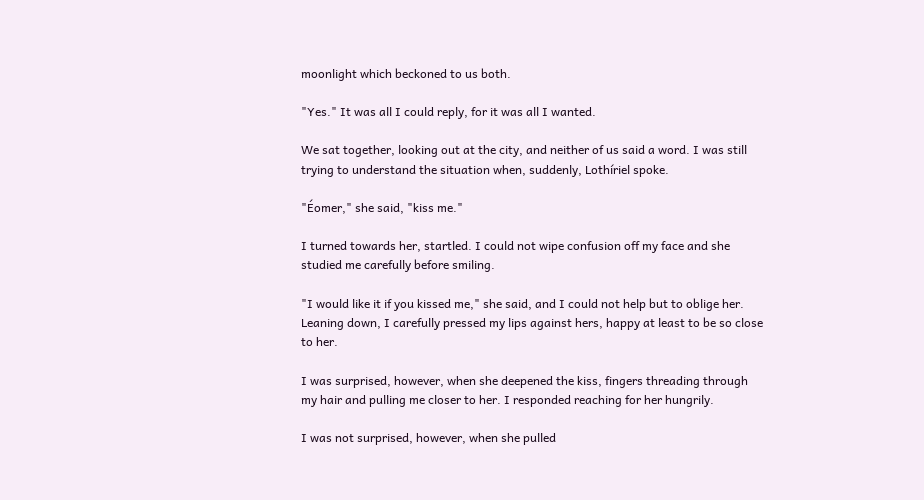moonlight which beckoned to us both.

"Yes." It was all I could reply, for it was all I wanted.

We sat together, looking out at the city, and neither of us said a word. I was still trying to understand the situation when, suddenly, Lothíriel spoke.

"Éomer," she said, "kiss me."

I turned towards her, startled. I could not wipe confusion off my face and she studied me carefully before smiling.

"I would like it if you kissed me," she said, and I could not help but to oblige her. Leaning down, I carefully pressed my lips against hers, happy at least to be so close to her.

I was surprised, however, when she deepened the kiss, fingers threading through my hair and pulling me closer to her. I responded reaching for her hungrily.

I was not surprised, however, when she pulled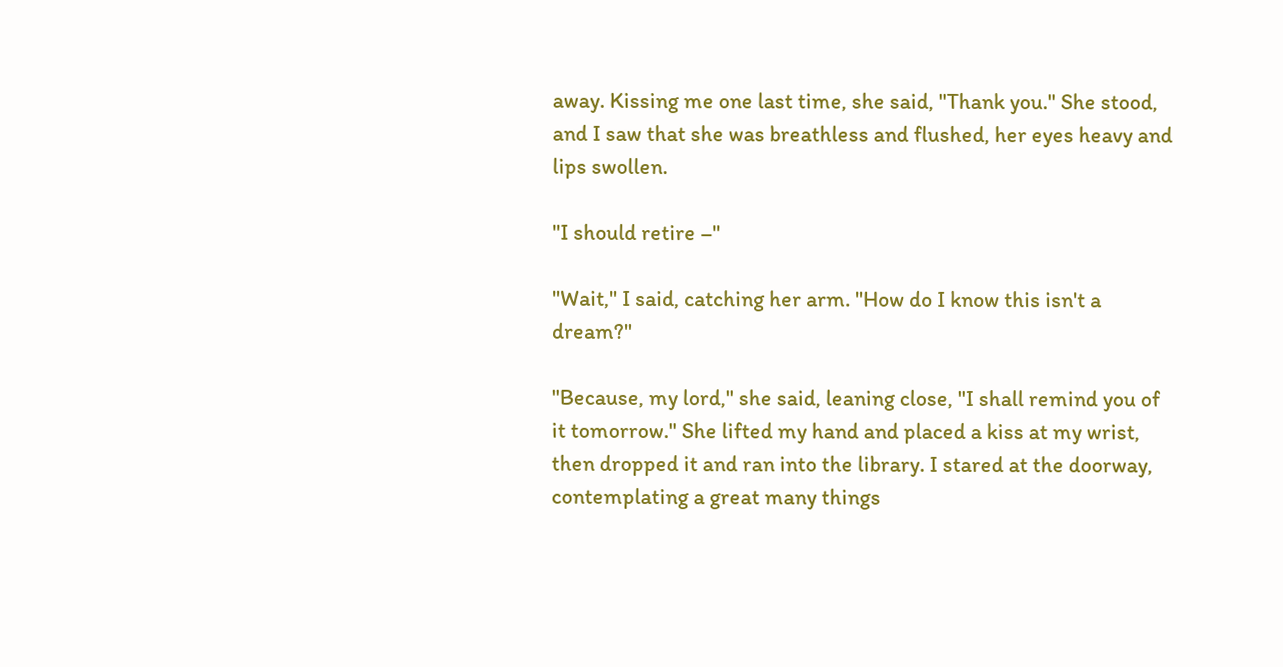away. Kissing me one last time, she said, "Thank you." She stood, and I saw that she was breathless and flushed, her eyes heavy and lips swollen.

"I should retire –"

"Wait," I said, catching her arm. "How do I know this isn't a dream?"

"Because, my lord," she said, leaning close, "I shall remind you of it tomorrow." She lifted my hand and placed a kiss at my wrist, then dropped it and ran into the library. I stared at the doorway, contemplating a great many things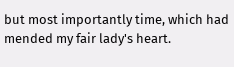but most importantly time, which had mended my fair lady's heart.